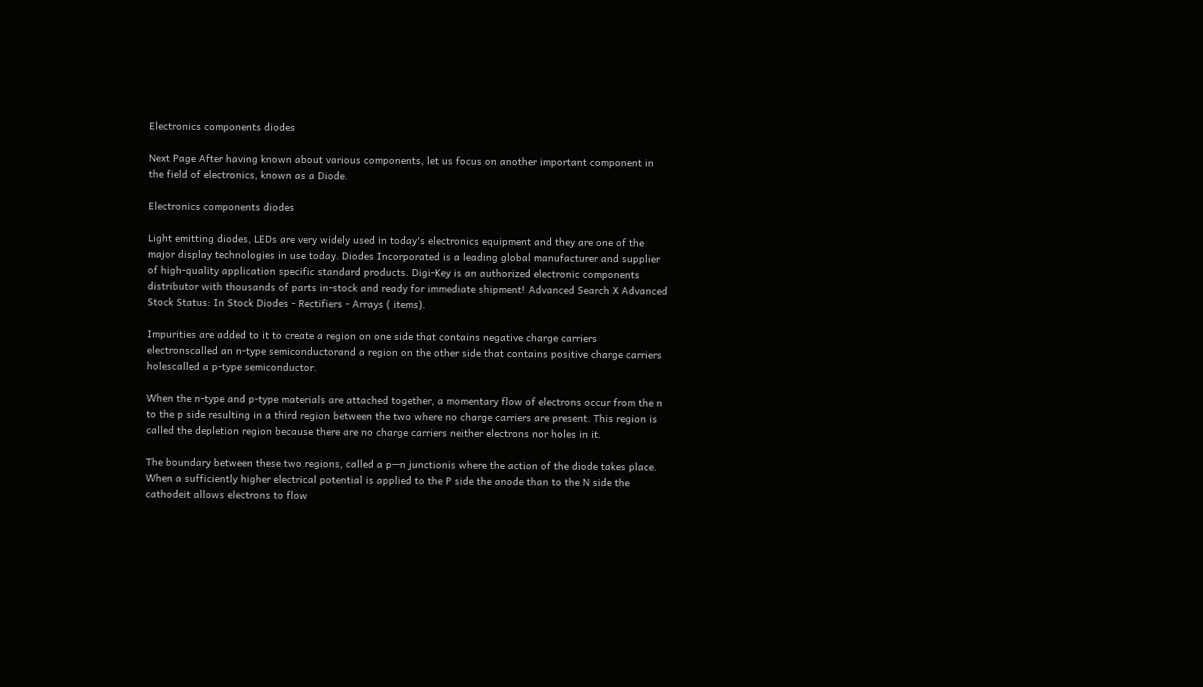Electronics components diodes

Next Page After having known about various components, let us focus on another important component in the field of electronics, known as a Diode.

Electronics components diodes

Light emitting diodes, LEDs are very widely used in today's electronics equipment and they are one of the major display technologies in use today. Diodes Incorporated is a leading global manufacturer and supplier of high-quality application specific standard products. Digi-Key is an authorized electronic components distributor with thousands of parts in-stock and ready for immediate shipment! Advanced Search X Advanced Stock Status: In Stock Diodes - Rectifiers - Arrays ( items).

Impurities are added to it to create a region on one side that contains negative charge carriers electronscalled an n-type semiconductorand a region on the other side that contains positive charge carriers holescalled a p-type semiconductor.

When the n-type and p-type materials are attached together, a momentary flow of electrons occur from the n to the p side resulting in a third region between the two where no charge carriers are present. This region is called the depletion region because there are no charge carriers neither electrons nor holes in it.

The boundary between these two regions, called a p—n junctionis where the action of the diode takes place. When a sufficiently higher electrical potential is applied to the P side the anode than to the N side the cathodeit allows electrons to flow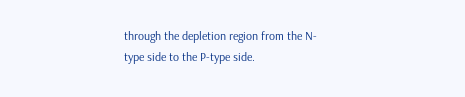through the depletion region from the N-type side to the P-type side.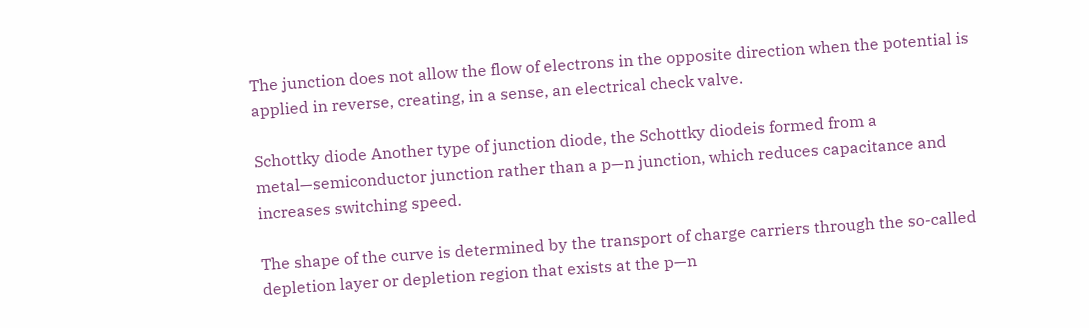The junction does not allow the flow of electrons in the opposite direction when the potential is applied in reverse, creating, in a sense, an electrical check valve.

Schottky diode Another type of junction diode, the Schottky diodeis formed from a metal—semiconductor junction rather than a p—n junction, which reduces capacitance and increases switching speed.

The shape of the curve is determined by the transport of charge carriers through the so-called depletion layer or depletion region that exists at the p—n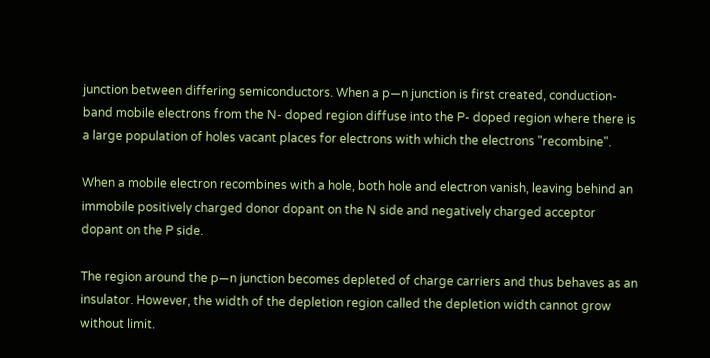junction between differing semiconductors. When a p—n junction is first created, conduction-band mobile electrons from the N- doped region diffuse into the P- doped region where there is a large population of holes vacant places for electrons with which the electrons "recombine".

When a mobile electron recombines with a hole, both hole and electron vanish, leaving behind an immobile positively charged donor dopant on the N side and negatively charged acceptor dopant on the P side.

The region around the p—n junction becomes depleted of charge carriers and thus behaves as an insulator. However, the width of the depletion region called the depletion width cannot grow without limit.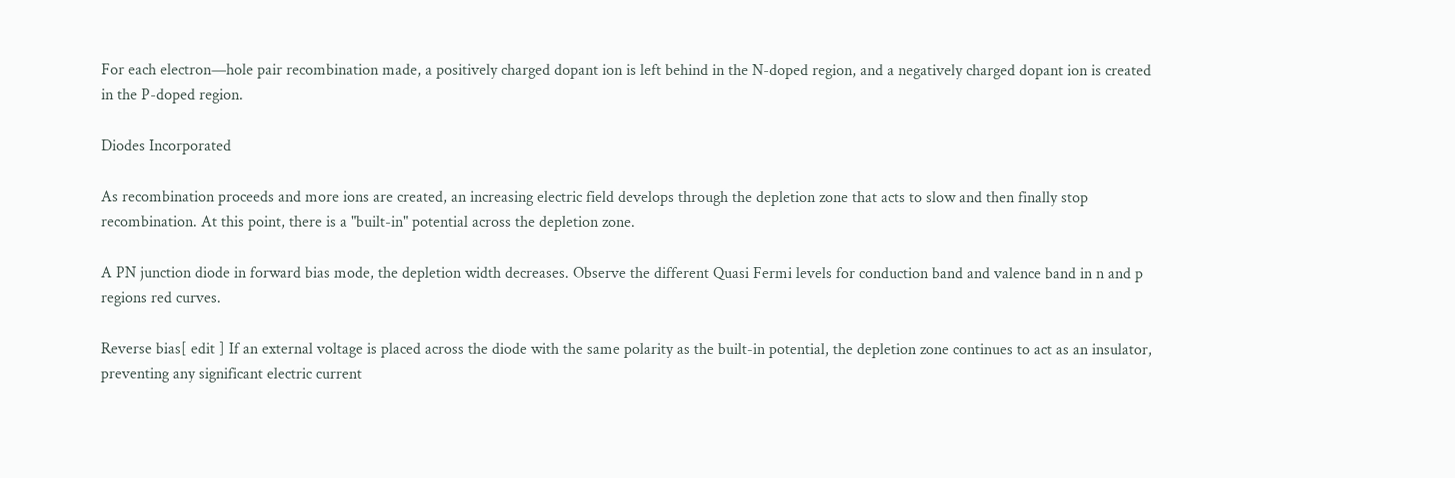For each electron—hole pair recombination made, a positively charged dopant ion is left behind in the N-doped region, and a negatively charged dopant ion is created in the P-doped region.

Diodes Incorporated

As recombination proceeds and more ions are created, an increasing electric field develops through the depletion zone that acts to slow and then finally stop recombination. At this point, there is a "built-in" potential across the depletion zone.

A PN junction diode in forward bias mode, the depletion width decreases. Observe the different Quasi Fermi levels for conduction band and valence band in n and p regions red curves.

Reverse bias[ edit ] If an external voltage is placed across the diode with the same polarity as the built-in potential, the depletion zone continues to act as an insulator, preventing any significant electric current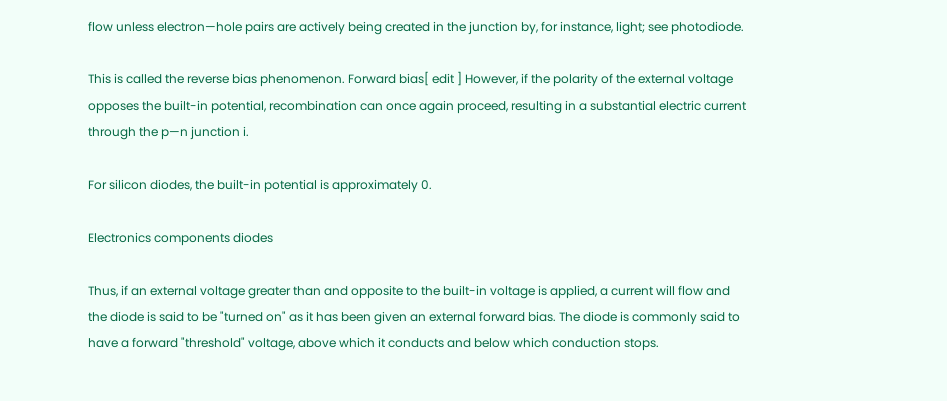flow unless electron—hole pairs are actively being created in the junction by, for instance, light; see photodiode.

This is called the reverse bias phenomenon. Forward bias[ edit ] However, if the polarity of the external voltage opposes the built-in potential, recombination can once again proceed, resulting in a substantial electric current through the p—n junction i.

For silicon diodes, the built-in potential is approximately 0.

Electronics components diodes

Thus, if an external voltage greater than and opposite to the built-in voltage is applied, a current will flow and the diode is said to be "turned on" as it has been given an external forward bias. The diode is commonly said to have a forward "threshold" voltage, above which it conducts and below which conduction stops.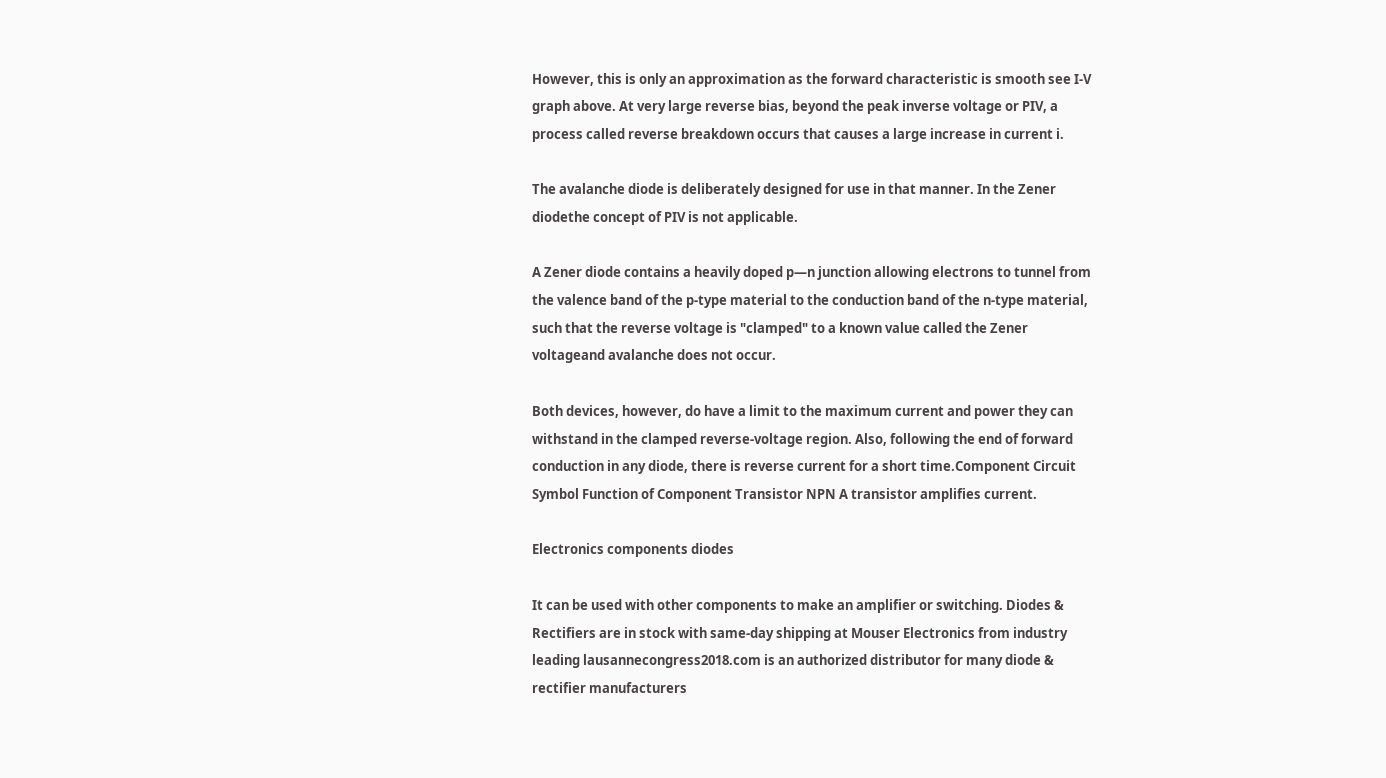However, this is only an approximation as the forward characteristic is smooth see I-V graph above. At very large reverse bias, beyond the peak inverse voltage or PIV, a process called reverse breakdown occurs that causes a large increase in current i.

The avalanche diode is deliberately designed for use in that manner. In the Zener diodethe concept of PIV is not applicable.

A Zener diode contains a heavily doped p—n junction allowing electrons to tunnel from the valence band of the p-type material to the conduction band of the n-type material, such that the reverse voltage is "clamped" to a known value called the Zener voltageand avalanche does not occur.

Both devices, however, do have a limit to the maximum current and power they can withstand in the clamped reverse-voltage region. Also, following the end of forward conduction in any diode, there is reverse current for a short time.Component Circuit Symbol Function of Component Transistor NPN A transistor amplifies current.

Electronics components diodes

It can be used with other components to make an amplifier or switching. Diodes & Rectifiers are in stock with same-day shipping at Mouser Electronics from industry leading lausannecongress2018.com is an authorized distributor for many diode & rectifier manufacturers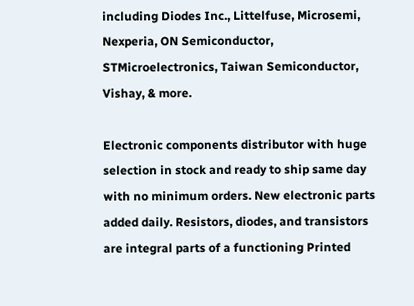including Diodes Inc., Littelfuse, Microsemi, Nexperia, ON Semiconductor, STMicroelectronics, Taiwan Semiconductor, Vishay, & more.

Electronic components distributor with huge selection in stock and ready to ship same day with no minimum orders. New electronic parts added daily. Resistors, diodes, and transistors are integral parts of a functioning Printed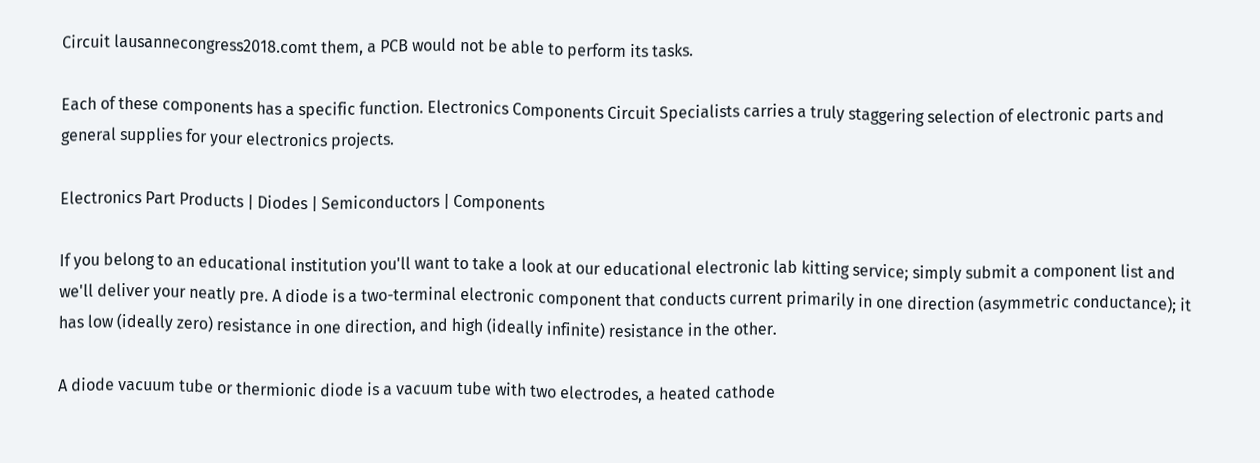Circuit lausannecongress2018.comt them, a PCB would not be able to perform its tasks.

Each of these components has a specific function. Electronics Components Circuit Specialists carries a truly staggering selection of electronic parts and general supplies for your electronics projects.

Electronics Part Products | Diodes | Semiconductors | Components

If you belong to an educational institution you'll want to take a look at our educational electronic lab kitting service; simply submit a component list and we'll deliver your neatly pre. A diode is a two-terminal electronic component that conducts current primarily in one direction (asymmetric conductance); it has low (ideally zero) resistance in one direction, and high (ideally infinite) resistance in the other.

A diode vacuum tube or thermionic diode is a vacuum tube with two electrodes, a heated cathode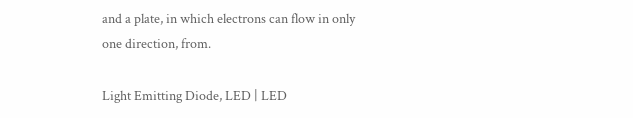and a plate, in which electrons can flow in only one direction, from.

Light Emitting Diode, LED | LED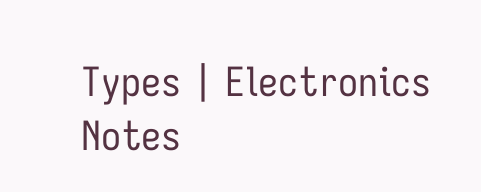Types | Electronics Notes